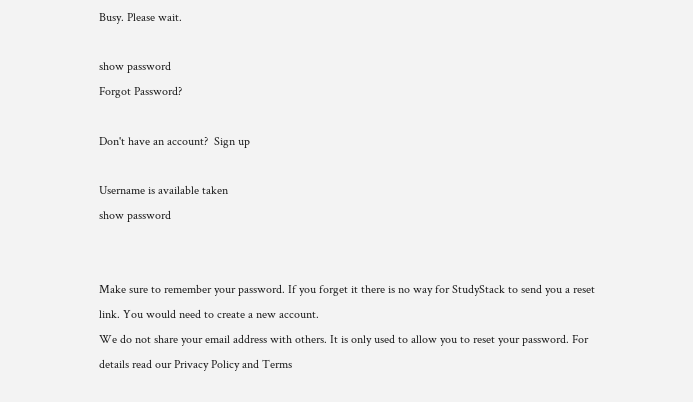Busy. Please wait.

show password
Forgot Password?

Don't have an account?  Sign up

Username is available taken
show password


Make sure to remember your password. If you forget it there is no way for StudyStack to send you a reset link. You would need to create a new account.
We do not share your email address with others. It is only used to allow you to reset your password. For details read our Privacy Policy and Terms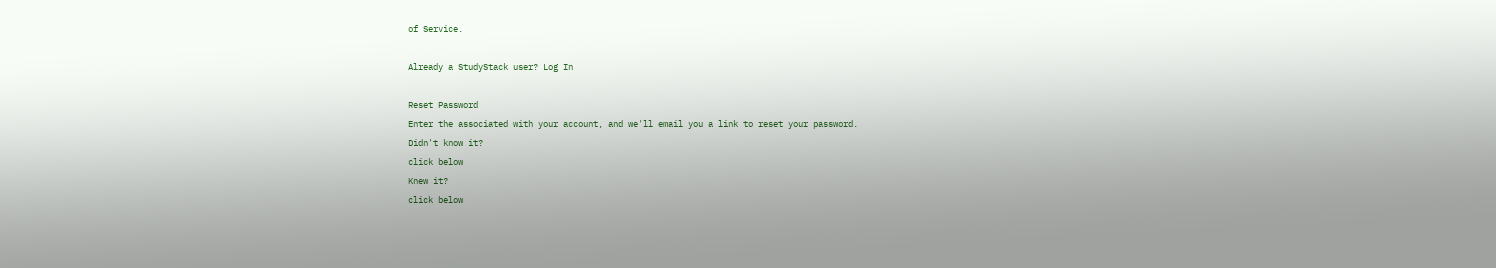of Service.

Already a StudyStack user? Log In

Reset Password
Enter the associated with your account, and we'll email you a link to reset your password.
Didn't know it?
click below
Knew it?
click below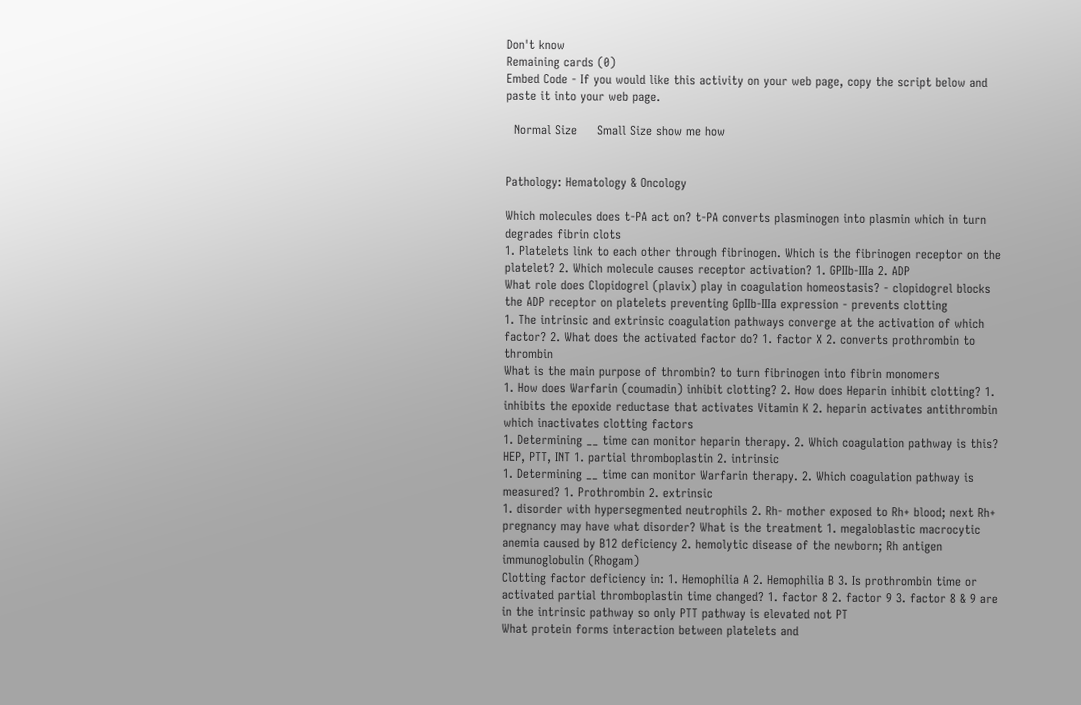Don't know
Remaining cards (0)
Embed Code - If you would like this activity on your web page, copy the script below and paste it into your web page.

  Normal Size     Small Size show me how


Pathology: Hematology & Oncology

Which molecules does t-PA act on? t-PA converts plasminogen into plasmin which in turn degrades fibrin clots
1. Platelets link to each other through fibrinogen. Which is the fibrinogen receptor on the platelet? 2. Which molecule causes receptor activation? 1. GPIIb-IIIa 2. ADP
What role does Clopidogrel (plavix) play in coagulation homeostasis? - clopidogrel blocks the ADP receptor on platelets preventing GpIIb-IIIa expression - prevents clotting
1. The intrinsic and extrinsic coagulation pathways converge at the activation of which factor? 2. What does the activated factor do? 1. factor X 2. converts prothrombin to thrombin
What is the main purpose of thrombin? to turn fibrinogen into fibrin monomers
1. How does Warfarin (coumadin) inhibit clotting? 2. How does Heparin inhibit clotting? 1. inhibits the epoxide reductase that activates Vitamin K 2. heparin activates antithrombin which inactivates clotting factors
1. Determining __ time can monitor heparin therapy. 2. Which coagulation pathway is this? HEP, PTT, INT 1. partial thromboplastin 2. intrinsic
1. Determining __ time can monitor Warfarin therapy. 2. Which coagulation pathway is measured? 1. Prothrombin 2. extrinsic
1. disorder with hypersegmented neutrophils 2. Rh- mother exposed to Rh+ blood; next Rh+ pregnancy may have what disorder? What is the treatment 1. megaloblastic macrocytic anemia caused by B12 deficiency 2. hemolytic disease of the newborn; Rh antigen immunoglobulin (Rhogam)
Clotting factor deficiency in: 1. Hemophilia A 2. Hemophilia B 3. Is prothrombin time or activated partial thromboplastin time changed? 1. factor 8 2. factor 9 3. factor 8 & 9 are in the intrinsic pathway so only PTT pathway is elevated not PT
What protein forms interaction between platelets and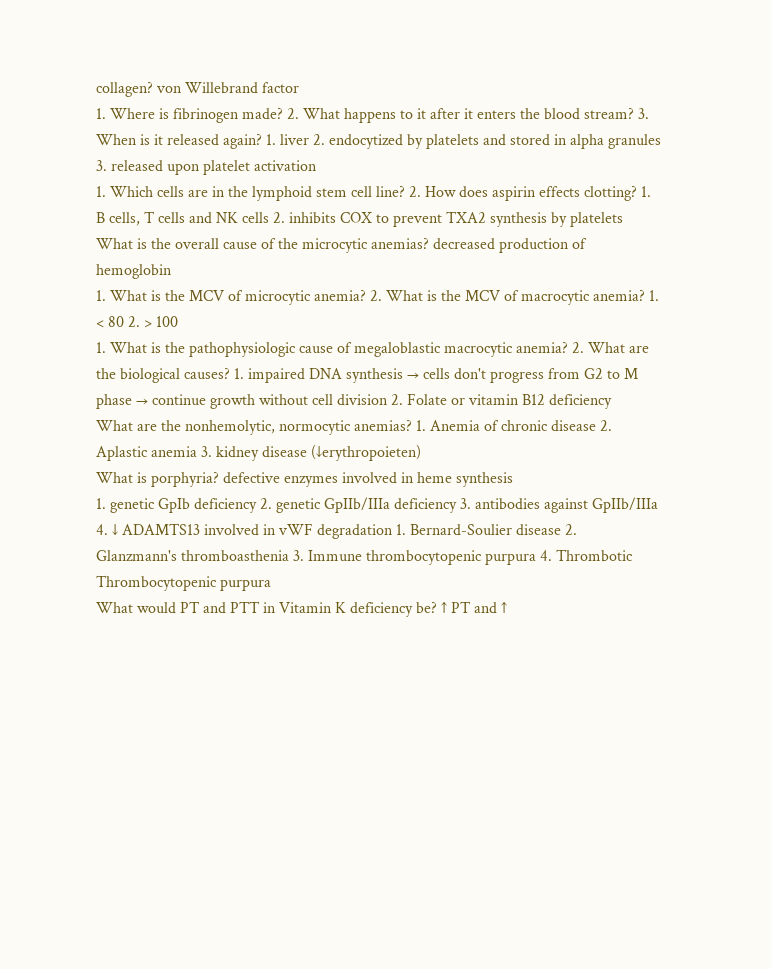collagen? von Willebrand factor
1. Where is fibrinogen made? 2. What happens to it after it enters the blood stream? 3. When is it released again? 1. liver 2. endocytized by platelets and stored in alpha granules 3. released upon platelet activation
1. Which cells are in the lymphoid stem cell line? 2. How does aspirin effects clotting? 1. B cells, T cells and NK cells 2. inhibits COX to prevent TXA2 synthesis by platelets
What is the overall cause of the microcytic anemias? decreased production of hemoglobin
1. What is the MCV of microcytic anemia? 2. What is the MCV of macrocytic anemia? 1. < 80 2. > 100
1. What is the pathophysiologic cause of megaloblastic macrocytic anemia? 2. What are the biological causes? 1. impaired DNA synthesis → cells don't progress from G2 to M phase → continue growth without cell division 2. Folate or vitamin B12 deficiency
What are the nonhemolytic, normocytic anemias? 1. Anemia of chronic disease 2. Aplastic anemia 3. kidney disease (↓erythropoieten)
What is porphyria? defective enzymes involved in heme synthesis
1. genetic GpIb deficiency 2. genetic GpIIb/IIIa deficiency 3. antibodies against GpIIb/IIIa 4. ↓ ADAMTS13 involved in vWF degradation 1. Bernard-Soulier disease 2. Glanzmann's thromboasthenia 3. Immune thrombocytopenic purpura 4. Thrombotic Thrombocytopenic purpura
What would PT and PTT in Vitamin K deficiency be? ↑ PT and ↑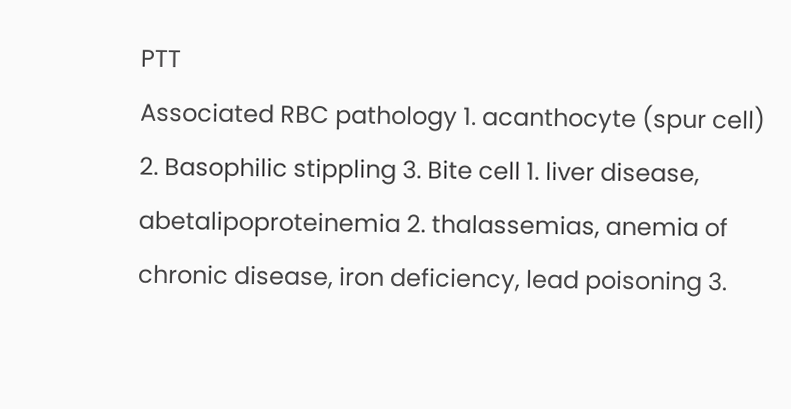PTT
Associated RBC pathology 1. acanthocyte (spur cell) 2. Basophilic stippling 3. Bite cell 1. liver disease, abetalipoproteinemia 2. thalassemias, anemia of chronic disease, iron deficiency, lead poisoning 3.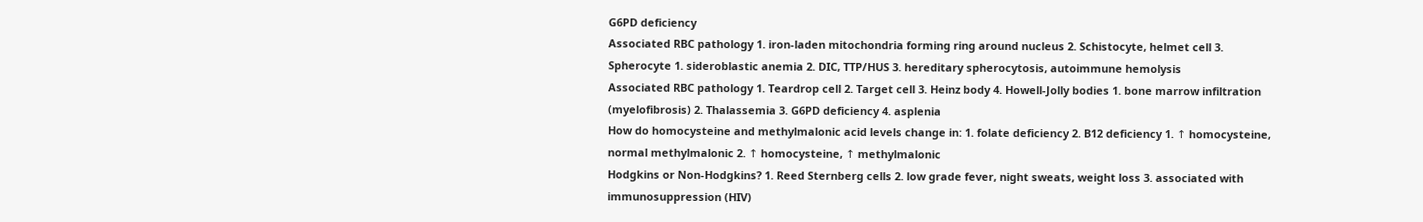G6PD deficiency
Associated RBC pathology 1. iron-laden mitochondria forming ring around nucleus 2. Schistocyte, helmet cell 3. Spherocyte 1. sideroblastic anemia 2. DIC, TTP/HUS 3. hereditary spherocytosis, autoimmune hemolysis
Associated RBC pathology 1. Teardrop cell 2. Target cell 3. Heinz body 4. Howell-Jolly bodies 1. bone marrow infiltration (myelofibrosis) 2. Thalassemia 3. G6PD deficiency 4. asplenia
How do homocysteine and methylmalonic acid levels change in: 1. folate deficiency 2. B12 deficiency 1. ↑ homocysteine, normal methylmalonic 2. ↑ homocysteine, ↑ methylmalonic
Hodgkins or Non-Hodgkins? 1. Reed Sternberg cells 2. low grade fever, night sweats, weight loss 3. associated with immunosuppression (HIV)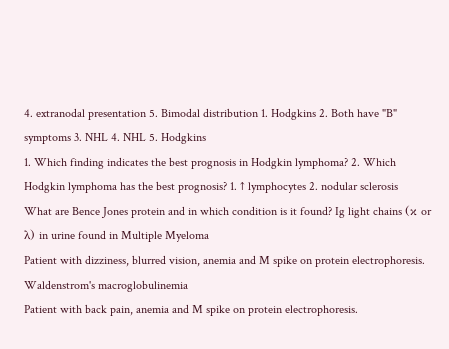4. extranodal presentation 5. Bimodal distribution 1. Hodgkins 2. Both have "B" symptoms 3. NHL 4. NHL 5. Hodgkins
1. Which finding indicates the best prognosis in Hodgkin lymphoma? 2. Which Hodgkin lymphoma has the best prognosis? 1. ↑ lymphocytes 2. nodular sclerosis
What are Bence Jones protein and in which condition is it found? Ig light chains (κ or λ) in urine found in Multiple Myeloma
Patient with dizziness, blurred vision, anemia and M spike on protein electrophoresis. Waldenstrom's macroglobulinemia
Patient with back pain, anemia and M spike on protein electrophoresis.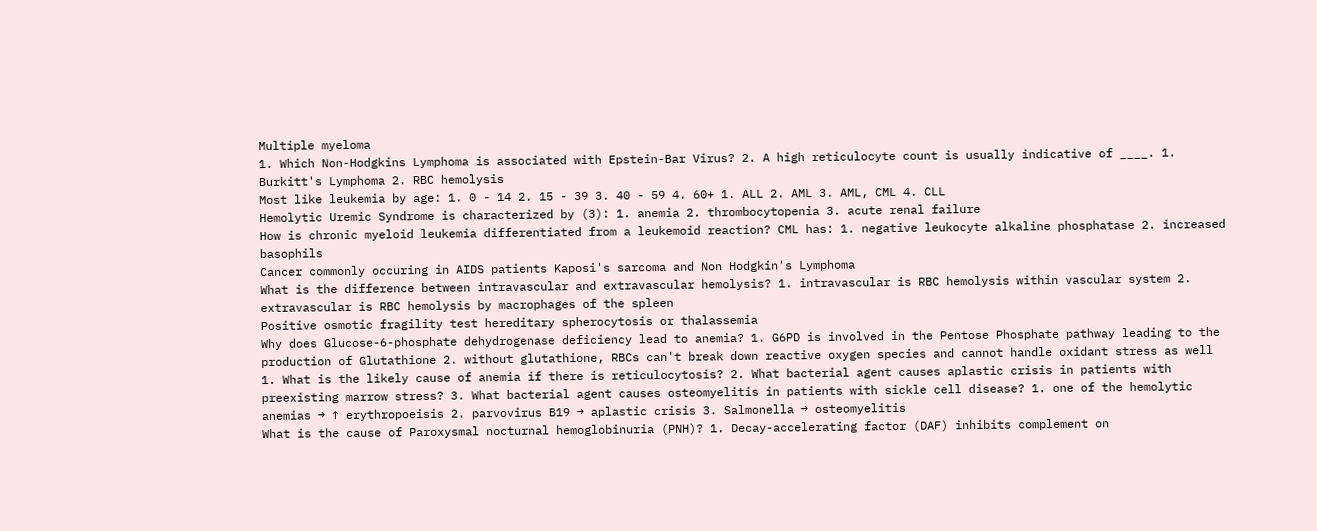Multiple myeloma
1. Which Non-Hodgkins Lymphoma is associated with Epstein-Bar Virus? 2. A high reticulocyte count is usually indicative of ____. 1. Burkitt's Lymphoma 2. RBC hemolysis
Most like leukemia by age: 1. 0 - 14 2. 15 - 39 3. 40 - 59 4. 60+ 1. ALL 2. AML 3. AML, CML 4. CLL
Hemolytic Uremic Syndrome is characterized by (3): 1. anemia 2. thrombocytopenia 3. acute renal failure
How is chronic myeloid leukemia differentiated from a leukemoid reaction? CML has: 1. negative leukocyte alkaline phosphatase 2. increased basophils
Cancer commonly occuring in AIDS patients Kaposi's sarcoma and Non Hodgkin's Lymphoma
What is the difference between intravascular and extravascular hemolysis? 1. intravascular is RBC hemolysis within vascular system 2. extravascular is RBC hemolysis by macrophages of the spleen
Positive osmotic fragility test hereditary spherocytosis or thalassemia
Why does Glucose-6-phosphate dehydrogenase deficiency lead to anemia? 1. G6PD is involved in the Pentose Phosphate pathway leading to the production of Glutathione 2. without glutathione, RBCs can't break down reactive oxygen species and cannot handle oxidant stress as well
1. What is the likely cause of anemia if there is reticulocytosis? 2. What bacterial agent causes aplastic crisis in patients with preexisting marrow stress? 3. What bacterial agent causes osteomyelitis in patients with sickle cell disease? 1. one of the hemolytic anemias → ↑ erythropoeisis 2. parvovirus B19 → aplastic crisis 3. Salmonella → osteomyelitis
What is the cause of Paroxysmal nocturnal hemoglobinuria (PNH)? 1. Decay-accelerating factor (DAF) inhibits complement on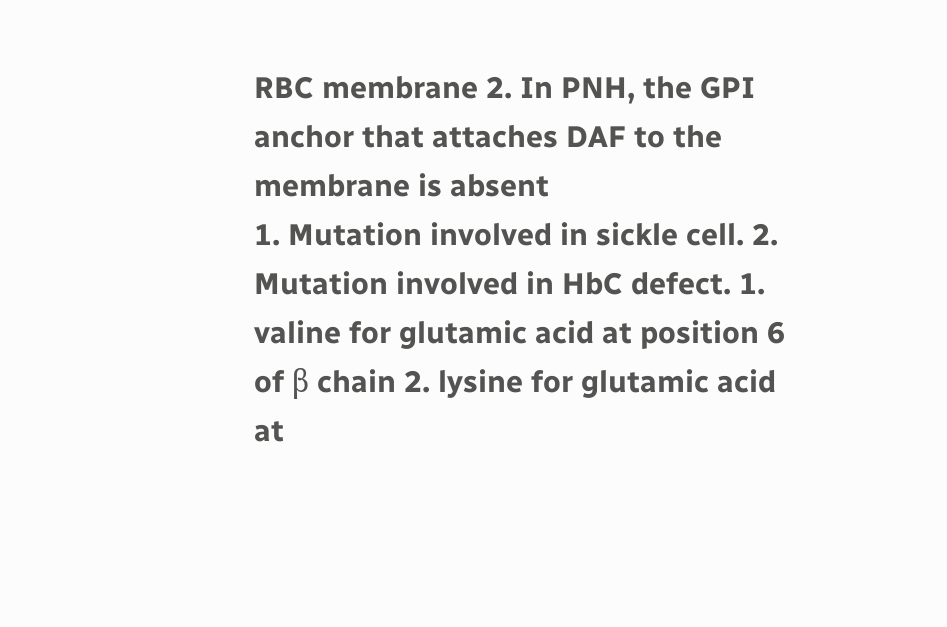RBC membrane 2. In PNH, the GPI anchor that attaches DAF to the membrane is absent
1. Mutation involved in sickle cell. 2. Mutation involved in HbC defect. 1. valine for glutamic acid at position 6 of β chain 2. lysine for glutamic acid at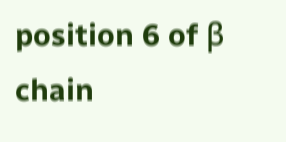position 6 of β chain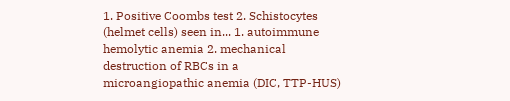1. Positive Coombs test 2. Schistocytes (helmet cells) seen in... 1. autoimmune hemolytic anemia 2. mechanical destruction of RBCs in a microangiopathic anemia (DIC, TTP-HUS)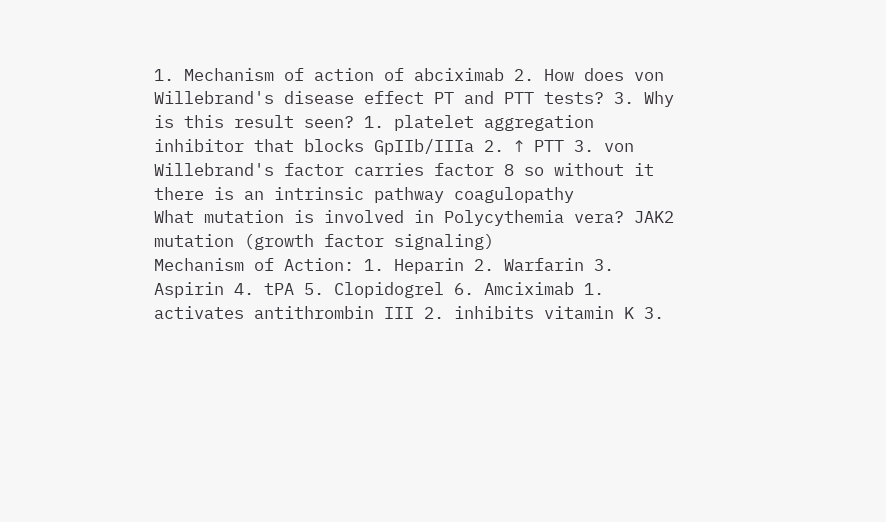1. Mechanism of action of abciximab 2. How does von Willebrand's disease effect PT and PTT tests? 3. Why is this result seen? 1. platelet aggregation inhibitor that blocks GpIIb/IIIa 2. ↑ PTT 3. von Willebrand's factor carries factor 8 so without it there is an intrinsic pathway coagulopathy
What mutation is involved in Polycythemia vera? JAK2 mutation (growth factor signaling)
Mechanism of Action: 1. Heparin 2. Warfarin 3. Aspirin 4. tPA 5. Clopidogrel 6. Amciximab 1. activates antithrombin III 2. inhibits vitamin K 3.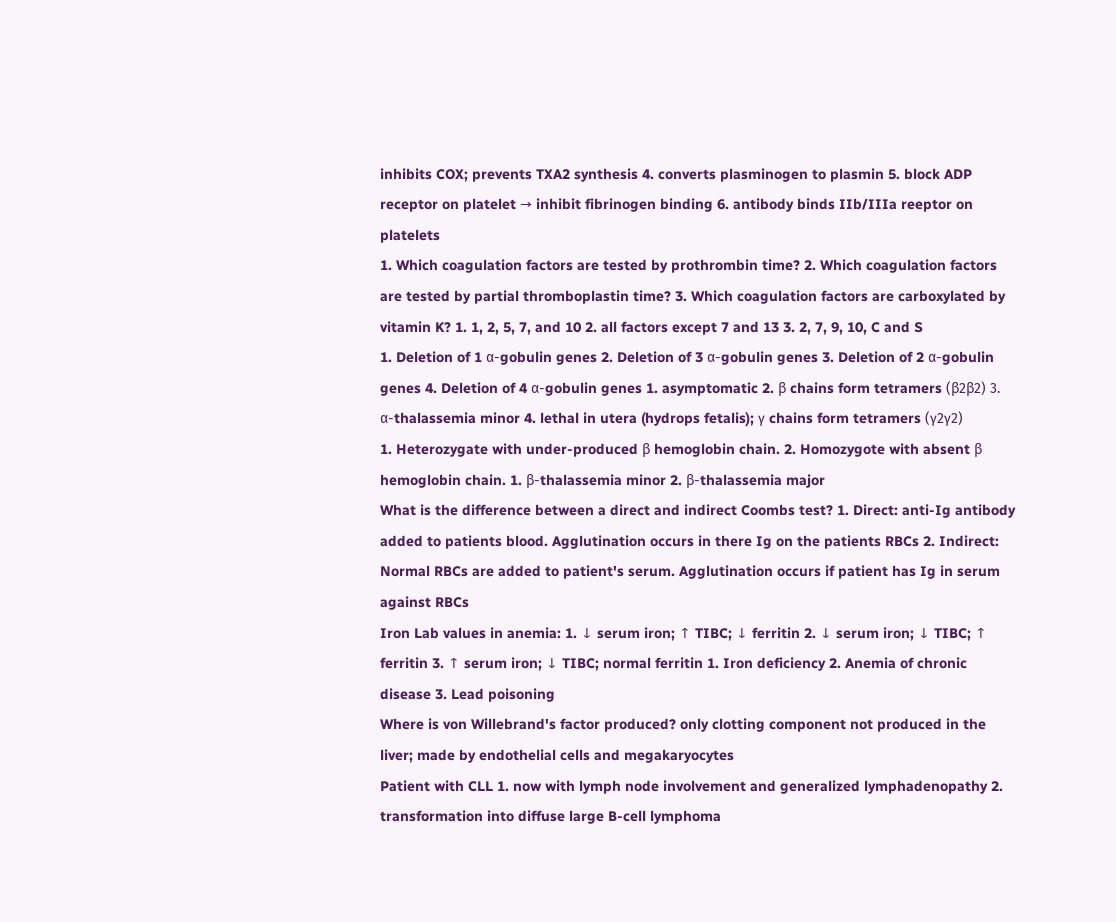inhibits COX; prevents TXA2 synthesis 4. converts plasminogen to plasmin 5. block ADP receptor on platelet → inhibit fibrinogen binding 6. antibody binds IIb/IIIa reeptor on platelets
1. Which coagulation factors are tested by prothrombin time? 2. Which coagulation factors are tested by partial thromboplastin time? 3. Which coagulation factors are carboxylated by vitamin K? 1. 1, 2, 5, 7, and 10 2. all factors except 7 and 13 3. 2, 7, 9, 10, C and S
1. Deletion of 1 α-gobulin genes 2. Deletion of 3 α-gobulin genes 3. Deletion of 2 α-gobulin genes 4. Deletion of 4 α-gobulin genes 1. asymptomatic 2. β chains form tetramers (β2β2) 3. α-thalassemia minor 4. lethal in utera (hydrops fetalis); γ chains form tetramers (γ2γ2)
1. Heterozygate with under-produced β hemoglobin chain. 2. Homozygote with absent β hemoglobin chain. 1. β-thalassemia minor 2. β-thalassemia major
What is the difference between a direct and indirect Coombs test? 1. Direct: anti-Ig antibody added to patients blood. Agglutination occurs in there Ig on the patients RBCs 2. Indirect: Normal RBCs are added to patient's serum. Agglutination occurs if patient has Ig in serum against RBCs
Iron Lab values in anemia: 1. ↓ serum iron; ↑ TIBC; ↓ ferritin 2. ↓ serum iron; ↓ TIBC; ↑ ferritin 3. ↑ serum iron; ↓ TIBC; normal ferritin 1. Iron deficiency 2. Anemia of chronic disease 3. Lead poisoning
Where is von Willebrand's factor produced? only clotting component not produced in the liver; made by endothelial cells and megakaryocytes
Patient with CLL 1. now with lymph node involvement and generalized lymphadenopathy 2. transformation into diffuse large B-cell lymphoma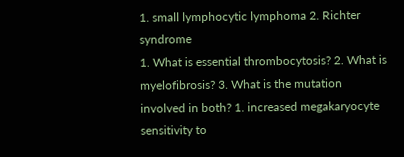1. small lymphocytic lymphoma 2. Richter syndrome
1. What is essential thrombocytosis? 2. What is myelofibrosis? 3. What is the mutation involved in both? 1. increased megakaryocyte sensitivity to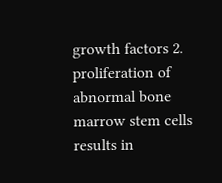growth factors 2. proliferation of abnormal bone marrow stem cells results in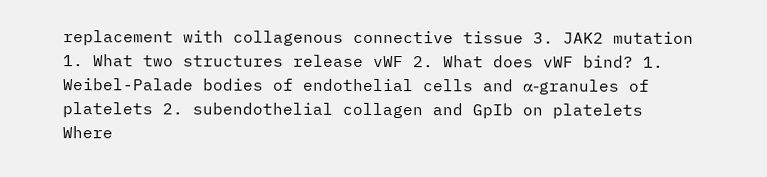replacement with collagenous connective tissue 3. JAK2 mutation
1. What two structures release vWF 2. What does vWF bind? 1. Weibel-Palade bodies of endothelial cells and α-granules of platelets 2. subendothelial collagen and GpIb on platelets
Where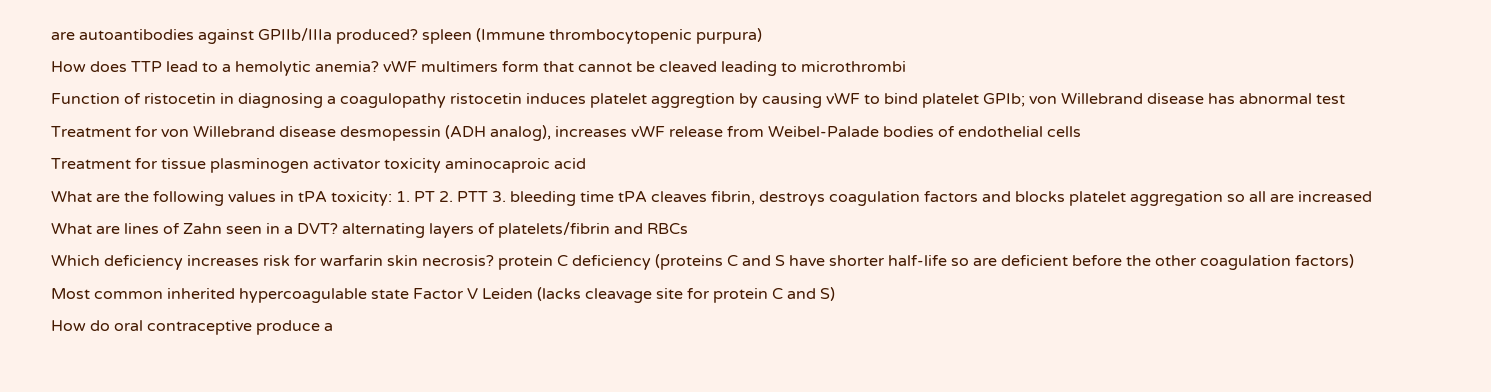are autoantibodies against GPIIb/IIIa produced? spleen (Immune thrombocytopenic purpura)
How does TTP lead to a hemolytic anemia? vWF multimers form that cannot be cleaved leading to microthrombi
Function of ristocetin in diagnosing a coagulopathy ristocetin induces platelet aggregtion by causing vWF to bind platelet GPIb; von Willebrand disease has abnormal test
Treatment for von Willebrand disease desmopessin (ADH analog), increases vWF release from Weibel-Palade bodies of endothelial cells
Treatment for tissue plasminogen activator toxicity aminocaproic acid
What are the following values in tPA toxicity: 1. PT 2. PTT 3. bleeding time tPA cleaves fibrin, destroys coagulation factors and blocks platelet aggregation so all are increased
What are lines of Zahn seen in a DVT? alternating layers of platelets/fibrin and RBCs
Which deficiency increases risk for warfarin skin necrosis? protein C deficiency (proteins C and S have shorter half-life so are deficient before the other coagulation factors)
Most common inherited hypercoagulable state Factor V Leiden (lacks cleavage site for protein C and S)
How do oral contraceptive produce a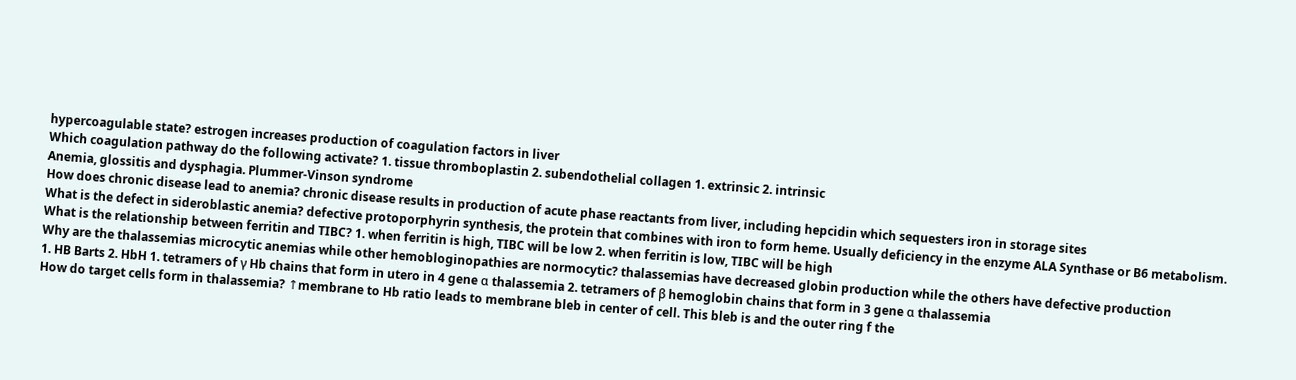hypercoagulable state? estrogen increases production of coagulation factors in liver
Which coagulation pathway do the following activate? 1. tissue thromboplastin 2. subendothelial collagen 1. extrinsic 2. intrinsic
Anemia, glossitis and dysphagia. Plummer-Vinson syndrome
How does chronic disease lead to anemia? chronic disease results in production of acute phase reactants from liver, including hepcidin which sequesters iron in storage sites
What is the defect in sideroblastic anemia? defective protoporphyrin synthesis, the protein that combines with iron to form heme. Usually deficiency in the enzyme ALA Synthase or B6 metabolism.
What is the relationship between ferritin and TIBC? 1. when ferritin is high, TIBC will be low 2. when ferritin is low, TIBC will be high
Why are the thalassemias microcytic anemias while other hemobloginopathies are normocytic? thalassemias have decreased globin production while the others have defective production
1. HB Barts 2. HbH 1. tetramers of γ Hb chains that form in utero in 4 gene α thalassemia 2. tetramers of β hemoglobin chains that form in 3 gene α thalassemia
How do target cells form in thalassemia? ↑membrane to Hb ratio leads to membrane bleb in center of cell. This bleb is and the outer ring f the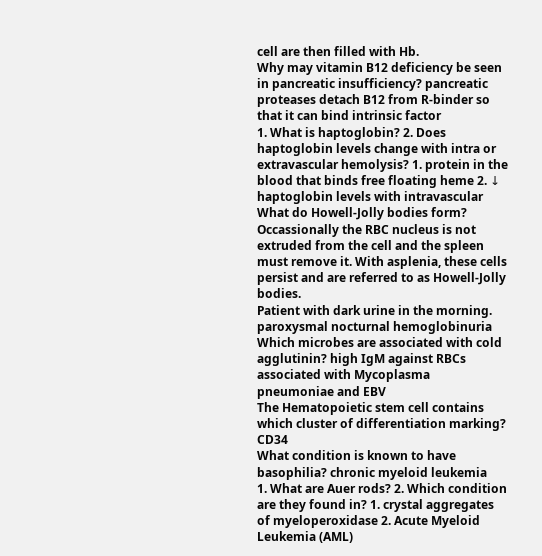cell are then filled with Hb.
Why may vitamin B12 deficiency be seen in pancreatic insufficiency? pancreatic proteases detach B12 from R-binder so that it can bind intrinsic factor
1. What is haptoglobin? 2. Does haptoglobin levels change with intra or extravascular hemolysis? 1. protein in the blood that binds free floating heme 2. ↓ haptoglobin levels with intravascular
What do Howell-Jolly bodies form? Occassionally the RBC nucleus is not extruded from the cell and the spleen must remove it. With asplenia, these cells persist and are referred to as Howell-Jolly bodies.
Patient with dark urine in the morning. paroxysmal nocturnal hemoglobinuria
Which microbes are associated with cold agglutinin? high IgM against RBCs associated with Mycoplasma pneumoniae and EBV
The Hematopoietic stem cell contains which cluster of differentiation marking? CD34
What condition is known to have basophilia? chronic myeloid leukemia
1. What are Auer rods? 2. Which condition are they found in? 1. crystal aggregates of myeloperoxidase 2. Acute Myeloid Leukemia (AML)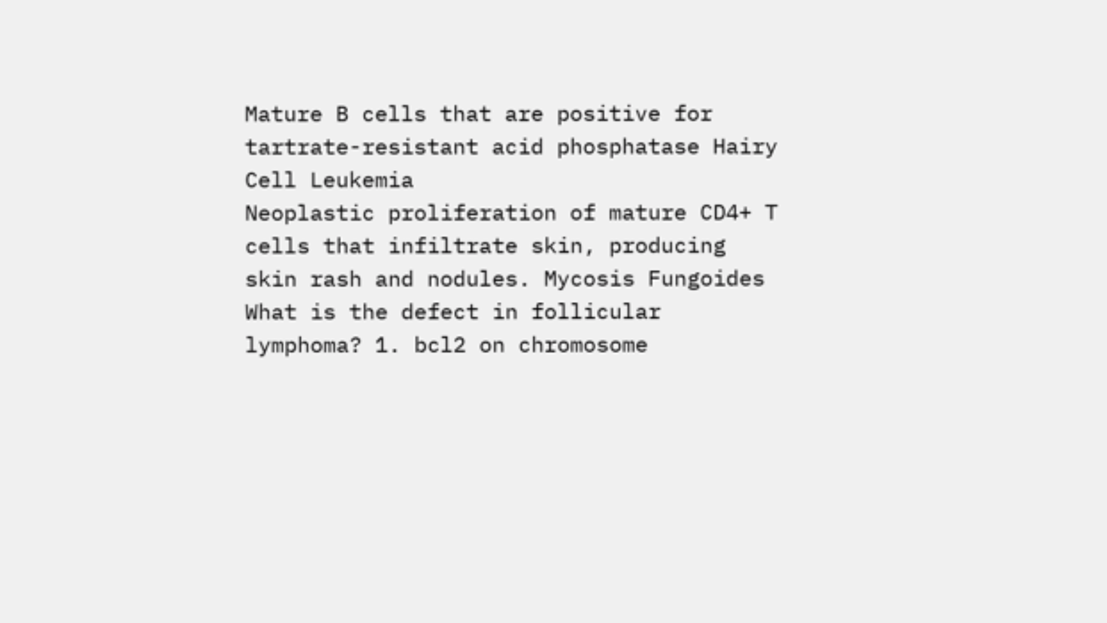Mature B cells that are positive for tartrate-resistant acid phosphatase Hairy Cell Leukemia
Neoplastic proliferation of mature CD4+ T cells that infiltrate skin, producing skin rash and nodules. Mycosis Fungoides
What is the defect in follicular lymphoma? 1. bcl2 on chromosome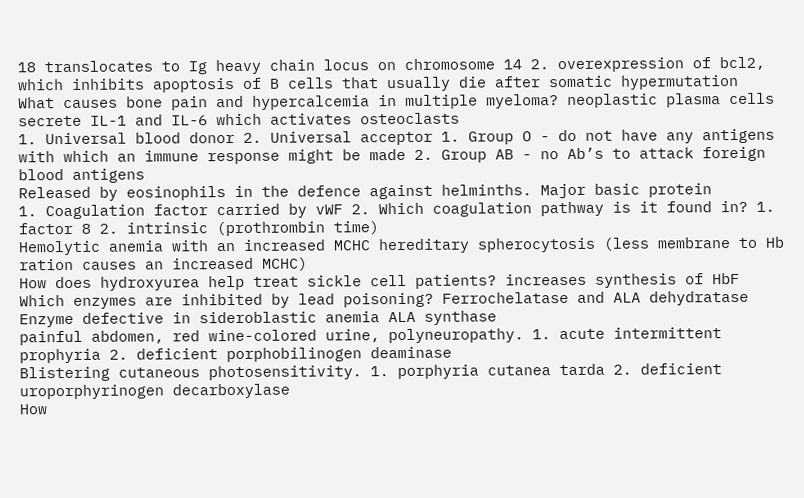18 translocates to Ig heavy chain locus on chromosome 14 2. overexpression of bcl2, which inhibits apoptosis of B cells that usually die after somatic hypermutation
What causes bone pain and hypercalcemia in multiple myeloma? neoplastic plasma cells secrete IL-1 and IL-6 which activates osteoclasts
1. Universal blood donor 2. Universal acceptor 1. Group O - do not have any antigens with which an immune response might be made 2. Group AB - no Ab’s to attack foreign blood antigens
Released by eosinophils in the defence against helminths. Major basic protein
1. Coagulation factor carried by vWF 2. Which coagulation pathway is it found in? 1. factor 8 2. intrinsic (prothrombin time)
Hemolytic anemia with an increased MCHC hereditary spherocytosis (less membrane to Hb ration causes an increased MCHC)
How does hydroxyurea help treat sickle cell patients? increases synthesis of HbF
Which enzymes are inhibited by lead poisoning? Ferrochelatase and ALA dehydratase
Enzyme defective in sideroblastic anemia ALA synthase
painful abdomen, red wine-colored urine, polyneuropathy. 1. acute intermittent prophyria 2. deficient porphobilinogen deaminase
Blistering cutaneous photosensitivity. 1. porphyria cutanea tarda 2. deficient uroporphyrinogen decarboxylase
How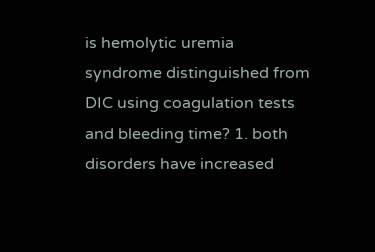is hemolytic uremia syndrome distinguished from DIC using coagulation tests and bleeding time? 1. both disorders have increased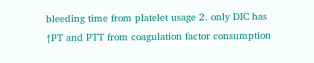bleeding time from platelet usage 2. only DIC has ↑PT and PTT from coagulation factor consumption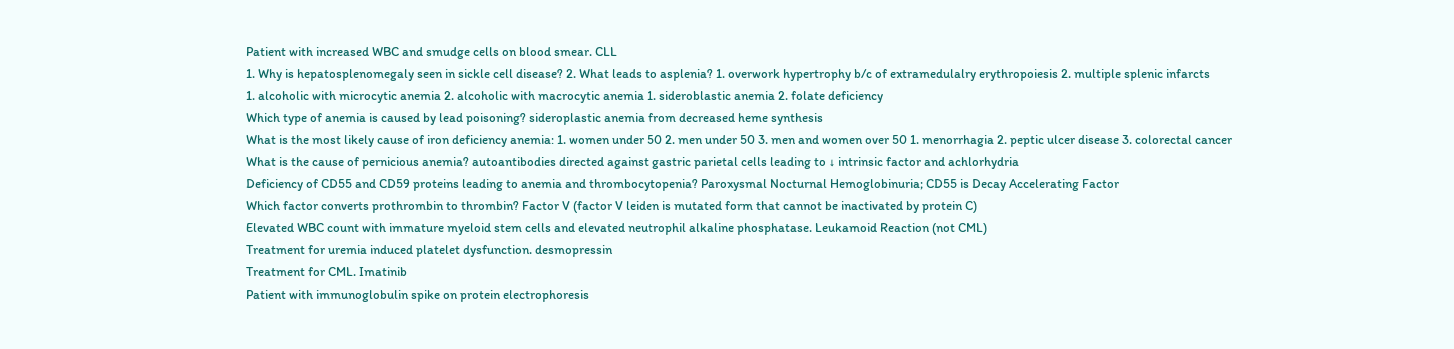Patient with increased WBC and smudge cells on blood smear. CLL
1. Why is hepatosplenomegaly seen in sickle cell disease? 2. What leads to asplenia? 1. overwork hypertrophy b/c of extramedulalry erythropoiesis 2. multiple splenic infarcts
1. alcoholic with microcytic anemia 2. alcoholic with macrocytic anemia 1. sideroblastic anemia 2. folate deficiency
Which type of anemia is caused by lead poisoning? sideroplastic anemia from decreased heme synthesis
What is the most likely cause of iron deficiency anemia: 1. women under 50 2. men under 50 3. men and women over 50 1. menorrhagia 2. peptic ulcer disease 3. colorectal cancer
What is the cause of pernicious anemia? autoantibodies directed against gastric parietal cells leading to ↓ intrinsic factor and achlorhydria
Deficiency of CD55 and CD59 proteins leading to anemia and thrombocytopenia? Paroxysmal Nocturnal Hemoglobinuria; CD55 is Decay Accelerating Factor
Which factor converts prothrombin to thrombin? Factor V (factor V leiden is mutated form that cannot be inactivated by protein C)
Elevated WBC count with immature myeloid stem cells and elevated neutrophil alkaline phosphatase. Leukamoid Reaction (not CML)
Treatment for uremia induced platelet dysfunction. desmopressin
Treatment for CML. Imatinib
Patient with immunoglobulin spike on protein electrophoresis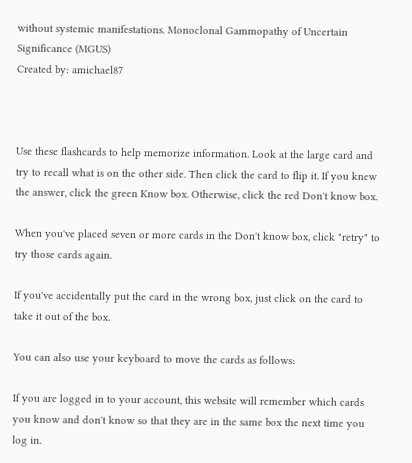without systemic manifestations. Monoclonal Gammopathy of Uncertain Significance (MGUS)
Created by: amichael87



Use these flashcards to help memorize information. Look at the large card and try to recall what is on the other side. Then click the card to flip it. If you knew the answer, click the green Know box. Otherwise, click the red Don't know box.

When you've placed seven or more cards in the Don't know box, click "retry" to try those cards again.

If you've accidentally put the card in the wrong box, just click on the card to take it out of the box.

You can also use your keyboard to move the cards as follows:

If you are logged in to your account, this website will remember which cards you know and don't know so that they are in the same box the next time you log in.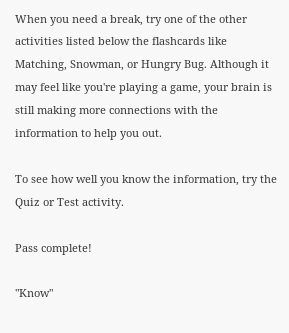When you need a break, try one of the other activities listed below the flashcards like Matching, Snowman, or Hungry Bug. Although it may feel like you're playing a game, your brain is still making more connections with the information to help you out.

To see how well you know the information, try the Quiz or Test activity.

Pass complete!

"Know"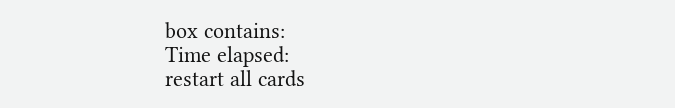box contains:
Time elapsed:
restart all cards